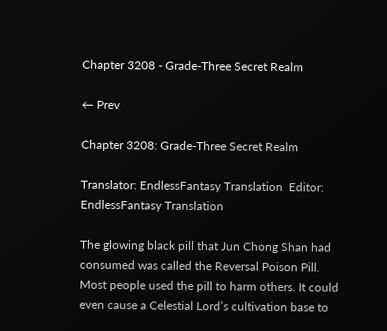Chapter 3208 - Grade-Three Secret Realm

← Prev

Chapter 3208: Grade-Three Secret Realm

Translator: EndlessFantasy Translation  Editor: EndlessFantasy Translation

The glowing black pill that Jun Chong Shan had consumed was called the Reversal Poison Pill. Most people used the pill to harm others. It could even cause a Celestial Lord’s cultivation base to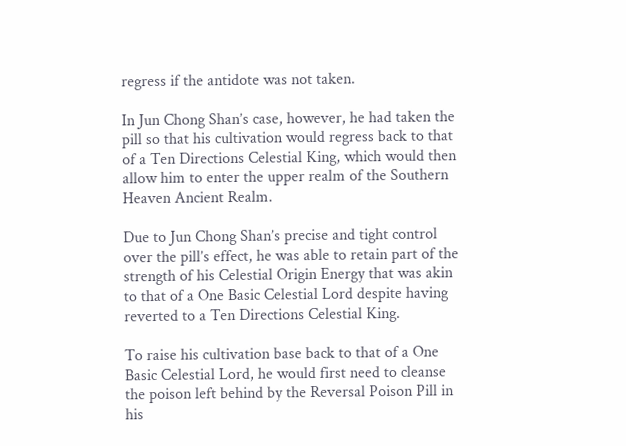regress if the antidote was not taken.

In Jun Chong Shan’s case, however, he had taken the pill so that his cultivation would regress back to that of a Ten Directions Celestial King, which would then allow him to enter the upper realm of the Southern Heaven Ancient Realm.

Due to Jun Chong Shan’s precise and tight control over the pill’s effect, he was able to retain part of the strength of his Celestial Origin Energy that was akin to that of a One Basic Celestial Lord despite having reverted to a Ten Directions Celestial King.

To raise his cultivation base back to that of a One Basic Celestial Lord, he would first need to cleanse the poison left behind by the Reversal Poison Pill in his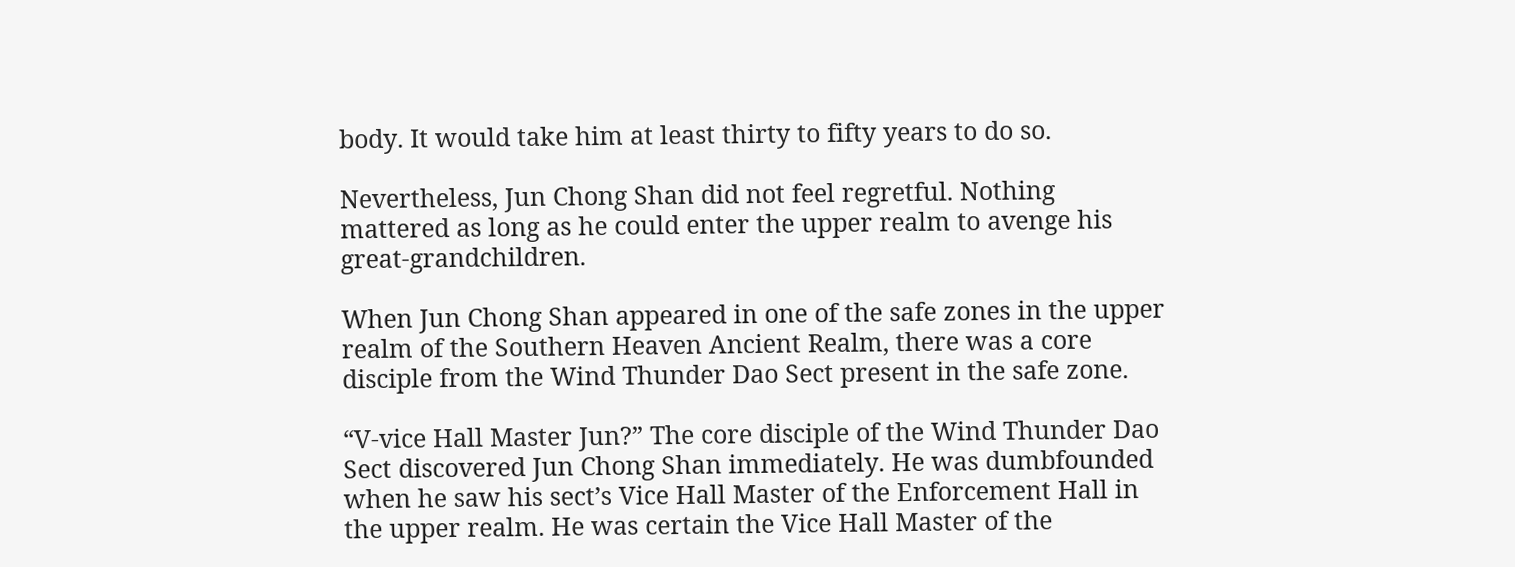body. It would take him at least thirty to fifty years to do so.

Nevertheless, Jun Chong Shan did not feel regretful. Nothing mattered as long as he could enter the upper realm to avenge his great-grandchildren.

When Jun Chong Shan appeared in one of the safe zones in the upper realm of the Southern Heaven Ancient Realm, there was a core disciple from the Wind Thunder Dao Sect present in the safe zone.

“V-vice Hall Master Jun?” The core disciple of the Wind Thunder Dao Sect discovered Jun Chong Shan immediately. He was dumbfounded when he saw his sect’s Vice Hall Master of the Enforcement Hall in the upper realm. He was certain the Vice Hall Master of the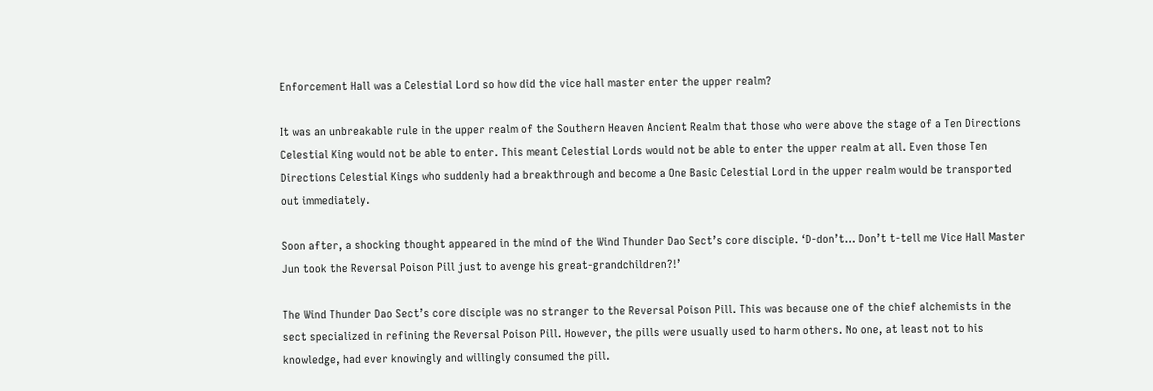Enforcement Hall was a Celestial Lord so how did the vice hall master enter the upper realm?

It was an unbreakable rule in the upper realm of the Southern Heaven Ancient Realm that those who were above the stage of a Ten Directions Celestial King would not be able to enter. This meant Celestial Lords would not be able to enter the upper realm at all. Even those Ten Directions Celestial Kings who suddenly had a breakthrough and become a One Basic Celestial Lord in the upper realm would be transported out immediately.

Soon after, a shocking thought appeared in the mind of the Wind Thunder Dao Sect’s core disciple. ‘D-don’t… Don’t t-tell me Vice Hall Master Jun took the Reversal Poison Pill just to avenge his great-grandchildren?!’

The Wind Thunder Dao Sect’s core disciple was no stranger to the Reversal Poison Pill. This was because one of the chief alchemists in the sect specialized in refining the Reversal Poison Pill. However, the pills were usually used to harm others. No one, at least not to his knowledge, had ever knowingly and willingly consumed the pill.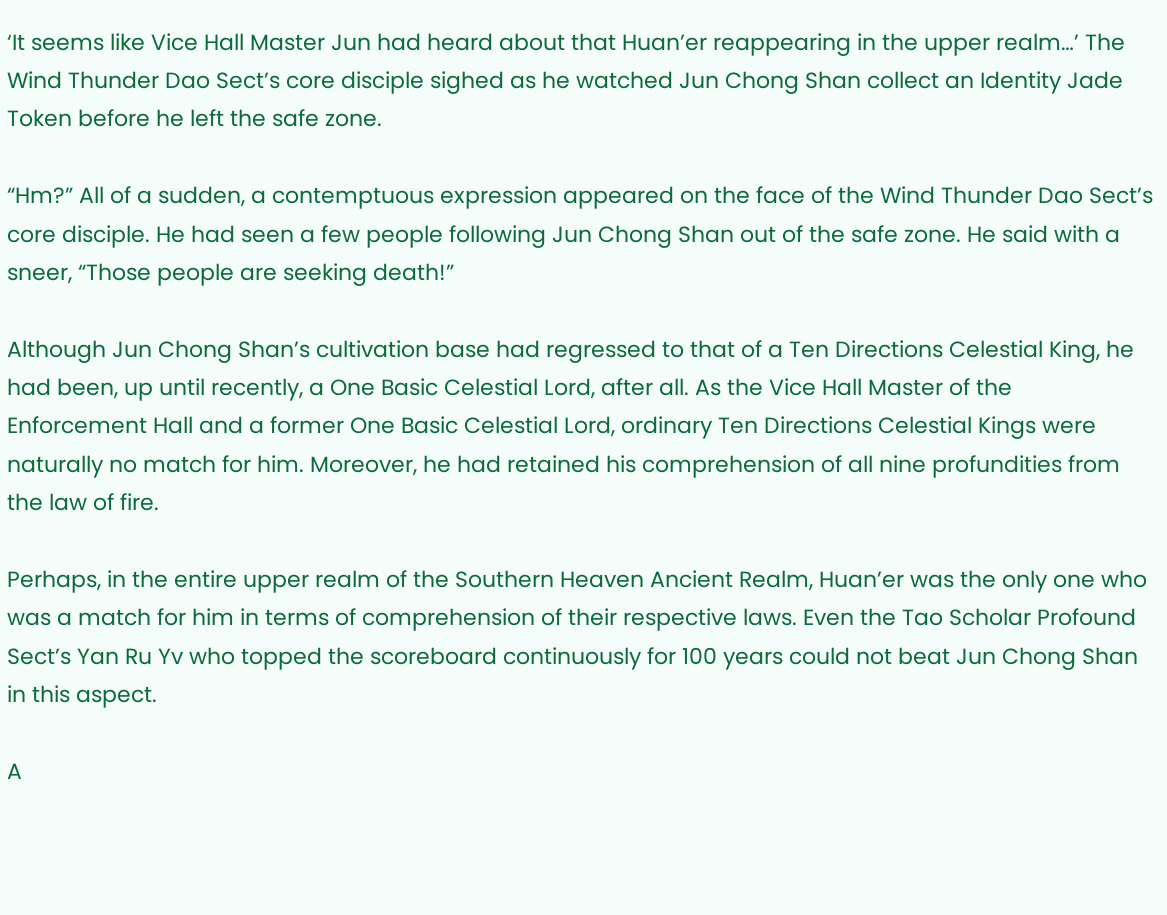‘It seems like Vice Hall Master Jun had heard about that Huan’er reappearing in the upper realm…’ The Wind Thunder Dao Sect’s core disciple sighed as he watched Jun Chong Shan collect an Identity Jade Token before he left the safe zone.

“Hm?” All of a sudden, a contemptuous expression appeared on the face of the Wind Thunder Dao Sect’s core disciple. He had seen a few people following Jun Chong Shan out of the safe zone. He said with a sneer, “Those people are seeking death!”

Although Jun Chong Shan’s cultivation base had regressed to that of a Ten Directions Celestial King, he had been, up until recently, a One Basic Celestial Lord, after all. As the Vice Hall Master of the Enforcement Hall and a former One Basic Celestial Lord, ordinary Ten Directions Celestial Kings were naturally no match for him. Moreover, he had retained his comprehension of all nine profundities from the law of fire.

Perhaps, in the entire upper realm of the Southern Heaven Ancient Realm, Huan’er was the only one who was a match for him in terms of comprehension of their respective laws. Even the Tao Scholar Profound Sect’s Yan Ru Yv who topped the scoreboard continuously for 100 years could not beat Jun Chong Shan in this aspect.

A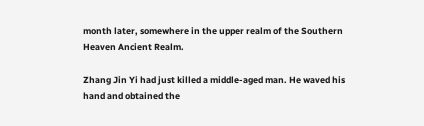month later, somewhere in the upper realm of the Southern Heaven Ancient Realm.

Zhang Jin Yi had just killed a middle-aged man. He waved his hand and obtained the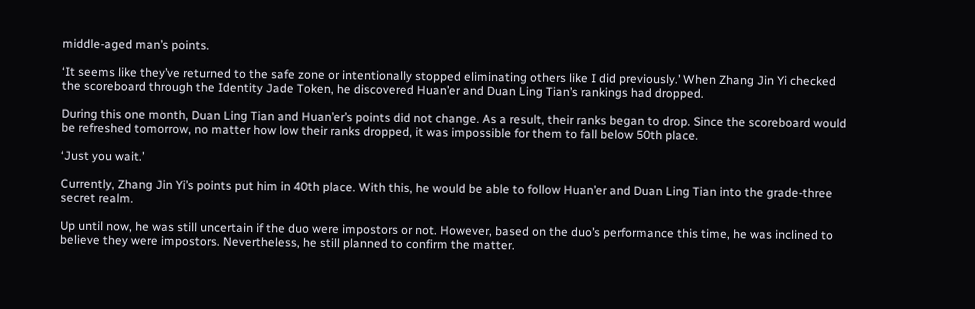middle-aged man’s points.

‘It seems like they’ve returned to the safe zone or intentionally stopped eliminating others like I did previously.’ When Zhang Jin Yi checked the scoreboard through the Identity Jade Token, he discovered Huan’er and Duan Ling Tian’s rankings had dropped.

During this one month, Duan Ling Tian and Huan’er’s points did not change. As a result, their ranks began to drop. Since the scoreboard would be refreshed tomorrow, no matter how low their ranks dropped, it was impossible for them to fall below 50th place.

‘Just you wait.’

Currently, Zhang Jin Yi’s points put him in 40th place. With this, he would be able to follow Huan’er and Duan Ling Tian into the grade-three secret realm.

Up until now, he was still uncertain if the duo were impostors or not. However, based on the duo’s performance this time, he was inclined to believe they were impostors. Nevertheless, he still planned to confirm the matter.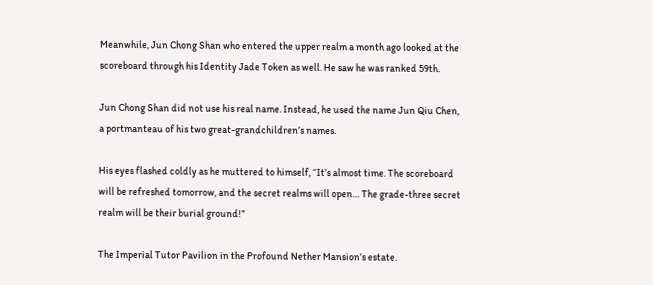Meanwhile, Jun Chong Shan who entered the upper realm a month ago looked at the scoreboard through his Identity Jade Token as well. He saw he was ranked 59th.

Jun Chong Shan did not use his real name. Instead, he used the name Jun Qiu Chen, a portmanteau of his two great-grandchildren’s names.

His eyes flashed coldly as he muttered to himself, “It’s almost time. The scoreboard will be refreshed tomorrow, and the secret realms will open… The grade-three secret realm will be their burial ground!”

The Imperial Tutor Pavilion in the Profound Nether Mansion’s estate.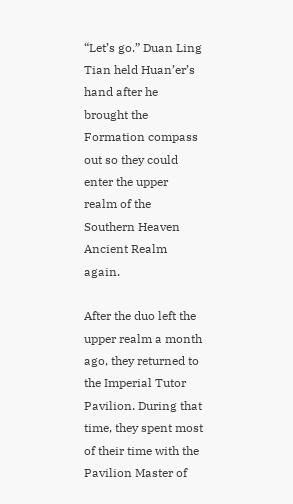“Let’s go.” Duan Ling Tian held Huan’er’s hand after he brought the Formation compass out so they could enter the upper realm of the Southern Heaven Ancient Realm again.

After the duo left the upper realm a month ago, they returned to the Imperial Tutor Pavilion. During that time, they spent most of their time with the Pavilion Master of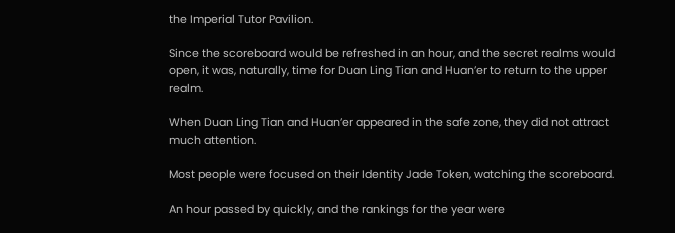the Imperial Tutor Pavilion.

Since the scoreboard would be refreshed in an hour, and the secret realms would open, it was, naturally, time for Duan Ling Tian and Huan’er to return to the upper realm.

When Duan Ling Tian and Huan’er appeared in the safe zone, they did not attract much attention.

Most people were focused on their Identity Jade Token, watching the scoreboard.

An hour passed by quickly, and the rankings for the year were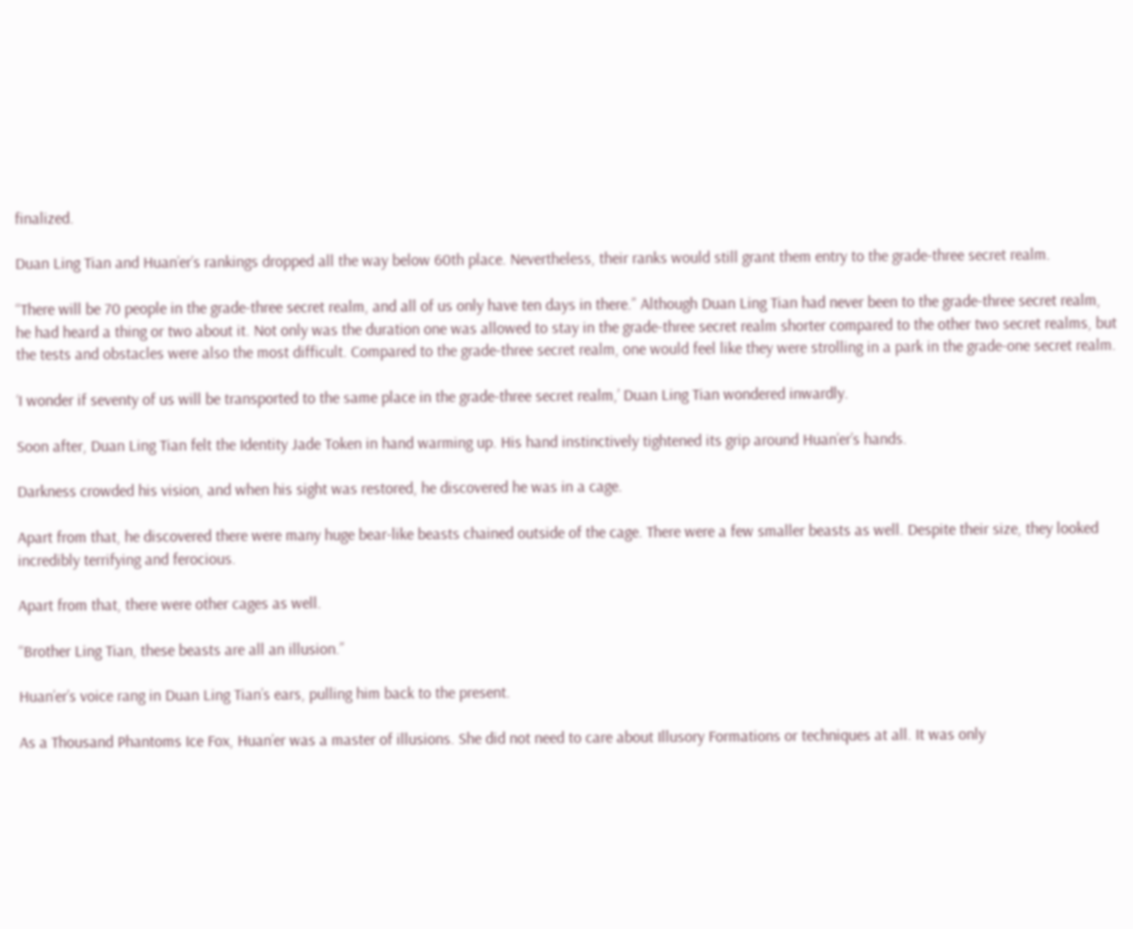finalized.

Duan Ling Tian and Huan’er’s rankings dropped all the way below 60th place. Nevertheless, their ranks would still grant them entry to the grade-three secret realm.

“There will be 70 people in the grade-three secret realm, and all of us only have ten days in there.” Although Duan Ling Tian had never been to the grade-three secret realm, he had heard a thing or two about it. Not only was the duration one was allowed to stay in the grade-three secret realm shorter compared to the other two secret realms, but the tests and obstacles were also the most difficult. Compared to the grade-three secret realm, one would feel like they were strolling in a park in the grade-one secret realm.

‘I wonder if seventy of us will be transported to the same place in the grade-three secret realm,’ Duan Ling Tian wondered inwardly.

Soon after, Duan Ling Tian felt the Identity Jade Token in hand warming up. His hand instinctively tightened its grip around Huan’er’s hands.

Darkness crowded his vision, and when his sight was restored, he discovered he was in a cage.

Apart from that, he discovered there were many huge bear-like beasts chained outside of the cage. There were a few smaller beasts as well. Despite their size, they looked incredibly terrifying and ferocious.

Apart from that, there were other cages as well.

“Brother Ling Tian, these beasts are all an illusion.”

Huan’er’s voice rang in Duan Ling Tian’s ears, pulling him back to the present.

As a Thousand Phantoms Ice Fox, Huan’er was a master of illusions. She did not need to care about Illusory Formations or techniques at all. It was only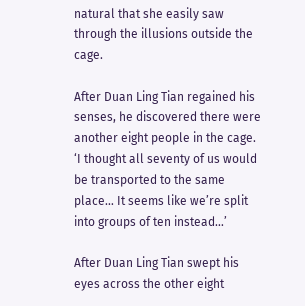natural that she easily saw through the illusions outside the cage.

After Duan Ling Tian regained his senses, he discovered there were another eight people in the cage. ‘I thought all seventy of us would be transported to the same place… It seems like we’re split into groups of ten instead…’

After Duan Ling Tian swept his eyes across the other eight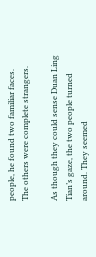people, he found two familiar faces. The others were complete strangers.

As though they could sense Duan Ling Tian’s gaze, the two people turned around. They seemed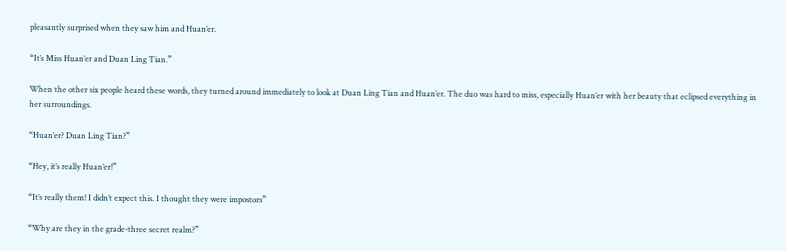pleasantly surprised when they saw him and Huan’er.

“It’s Miss Huan’er and Duan Ling Tian.”

When the other six people heard these words, they turned around immediately to look at Duan Ling Tian and Huan’er. The duo was hard to miss, especially Huan’er with her beauty that eclipsed everything in her surroundings.

“Huan’er? Duan Ling Tian?”

“Hey, it’s really Huan’er!”

“It’s really them! I didn’t expect this. I thought they were impostors”

“Why are they in the grade-three secret realm?”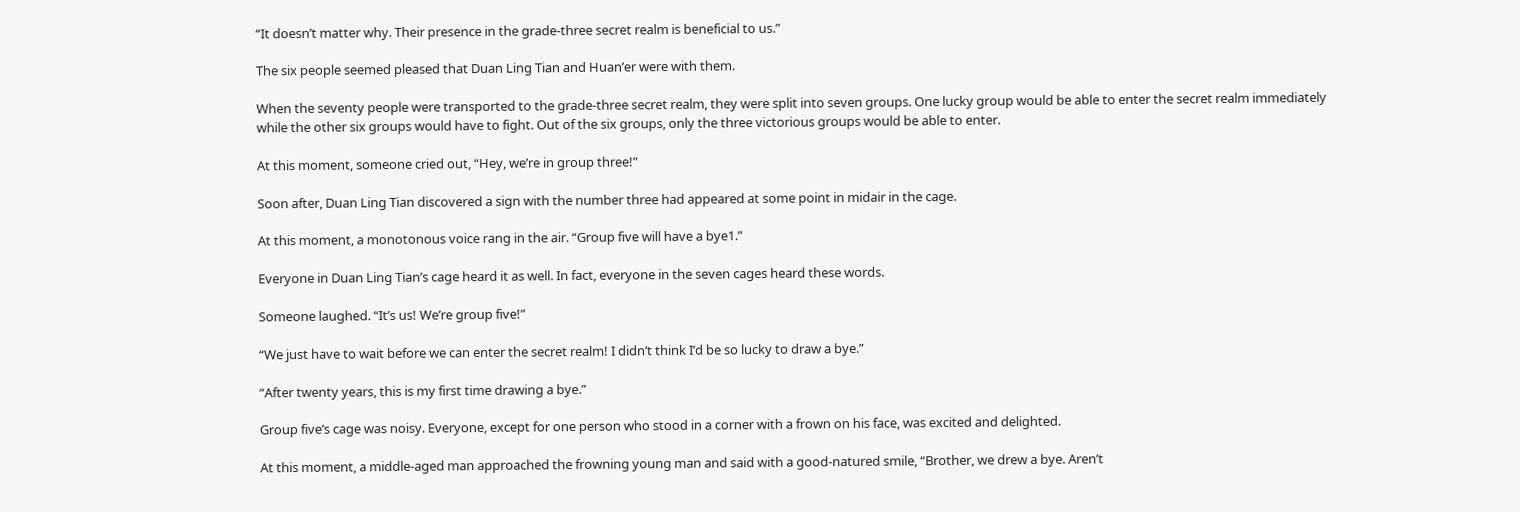“It doesn’t matter why. Their presence in the grade-three secret realm is beneficial to us.”

The six people seemed pleased that Duan Ling Tian and Huan’er were with them.

When the seventy people were transported to the grade-three secret realm, they were split into seven groups. One lucky group would be able to enter the secret realm immediately while the other six groups would have to fight. Out of the six groups, only the three victorious groups would be able to enter.

At this moment, someone cried out, “Hey, we’re in group three!”

Soon after, Duan Ling Tian discovered a sign with the number three had appeared at some point in midair in the cage.

At this moment, a monotonous voice rang in the air. “Group five will have a bye1.”

Everyone in Duan Ling Tian’s cage heard it as well. In fact, everyone in the seven cages heard these words.

Someone laughed. “It’s us! We’re group five!”

“We just have to wait before we can enter the secret realm! I didn’t think I’d be so lucky to draw a bye.”

“After twenty years, this is my first time drawing a bye.”

Group five’s cage was noisy. Everyone, except for one person who stood in a corner with a frown on his face, was excited and delighted.

At this moment, a middle-aged man approached the frowning young man and said with a good-natured smile, “Brother, we drew a bye. Aren’t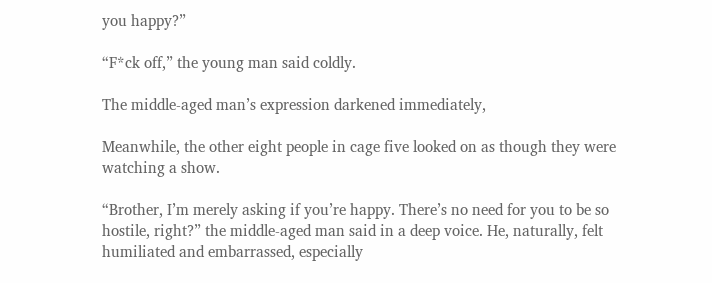you happy?”

“F*ck off,” the young man said coldly.

The middle-aged man’s expression darkened immediately,

Meanwhile, the other eight people in cage five looked on as though they were watching a show.

“Brother, I’m merely asking if you’re happy. There’s no need for you to be so hostile, right?” the middle-aged man said in a deep voice. He, naturally, felt humiliated and embarrassed, especially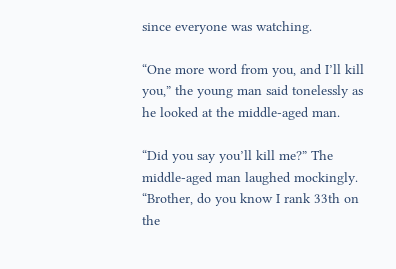since everyone was watching.

“One more word from you, and I’ll kill you,” the young man said tonelessly as he looked at the middle-aged man.

“Did you say you’ll kill me?” The middle-aged man laughed mockingly. “Brother, do you know I rank 33th on the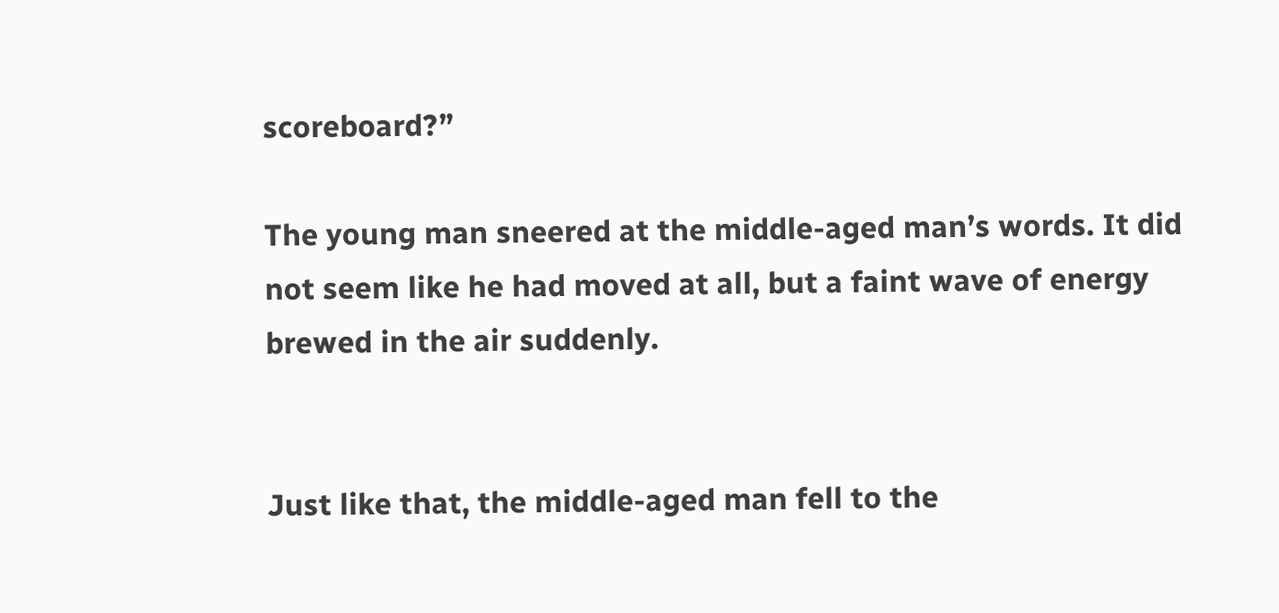scoreboard?”

The young man sneered at the middle-aged man’s words. It did not seem like he had moved at all, but a faint wave of energy brewed in the air suddenly.


Just like that, the middle-aged man fell to the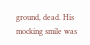ground, dead. His mocking smile was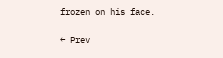frozen on his face.

← Prev